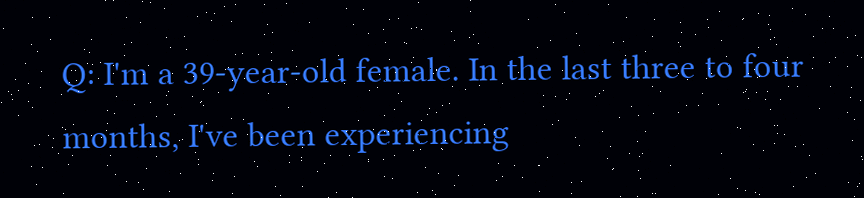Q: I'm a 39-year-old female. In the last three to four months, I've been experiencing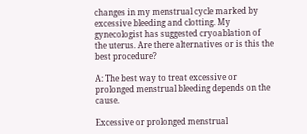changes in my menstrual cycle marked by excessive bleeding and clotting. My gynecologist has suggested cryoablation of the uterus. Are there alternatives or is this the best procedure?

A: The best way to treat excessive or prolonged menstrual bleeding depends on the cause.

Excessive or prolonged menstrual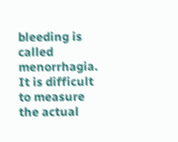bleeding is called menorrhagia. It is difficult to measure the actual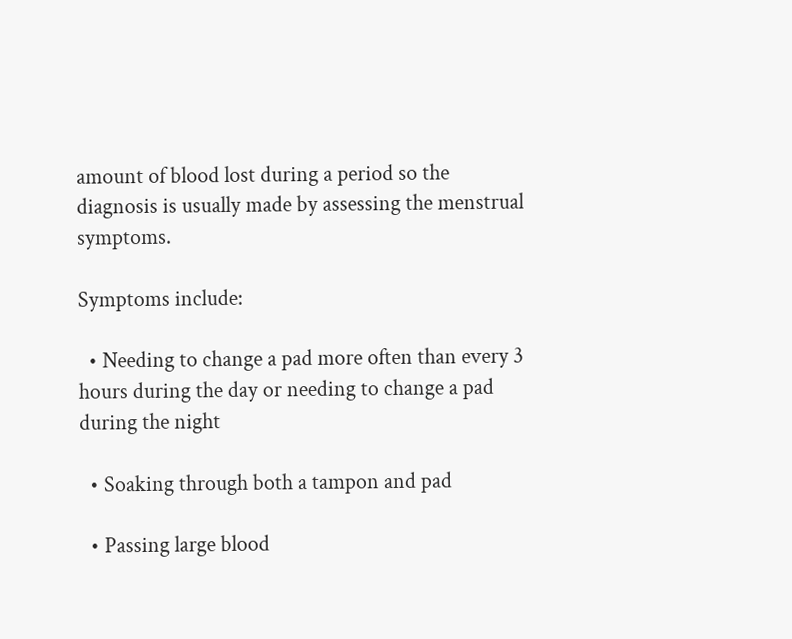amount of blood lost during a period so the diagnosis is usually made by assessing the menstrual symptoms.

Symptoms include:

  • Needing to change a pad more often than every 3 hours during the day or needing to change a pad during the night

  • Soaking through both a tampon and pad

  • Passing large blood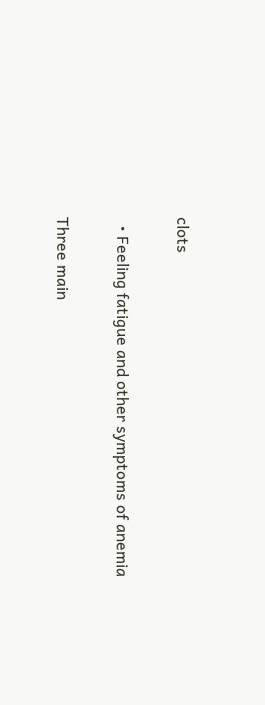clots

  • Feeling fatigue and other symptoms of anemia

Three main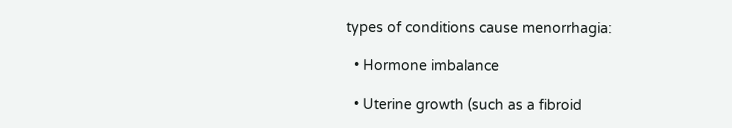types of conditions cause menorrhagia:

  • Hormone imbalance

  • Uterine growth (such as a fibroid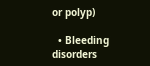or polyp)

  • Bleeding disorders